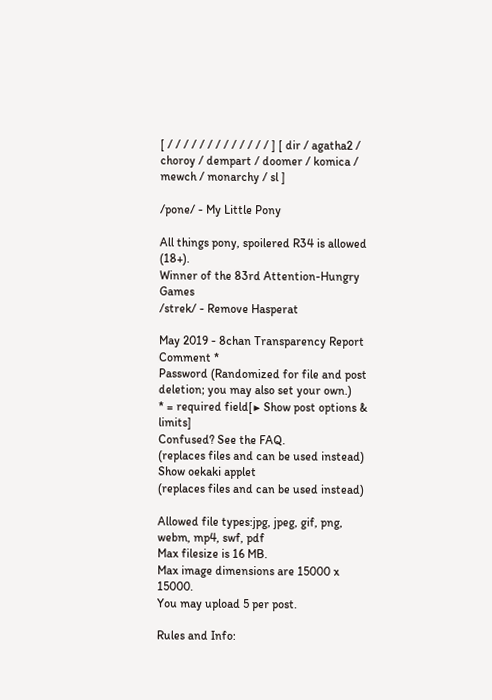[ / / / / / / / / / / / / / ] [ dir / agatha2 / choroy / dempart / doomer / komica / mewch / monarchy / sl ]

/pone/ - My Little Pony

All things pony, spoilered R34 is allowed (18+).
Winner of the 83rd Attention-Hungry Games
/strek/ - Remove Hasperat

May 2019 - 8chan Transparency Report
Comment *
Password (Randomized for file and post deletion; you may also set your own.)
* = required field[▶ Show post options & limits]
Confused? See the FAQ.
(replaces files and can be used instead)
Show oekaki applet
(replaces files and can be used instead)

Allowed file types:jpg, jpeg, gif, png, webm, mp4, swf, pdf
Max filesize is 16 MB.
Max image dimensions are 15000 x 15000.
You may upload 5 per post.

Rules and Info: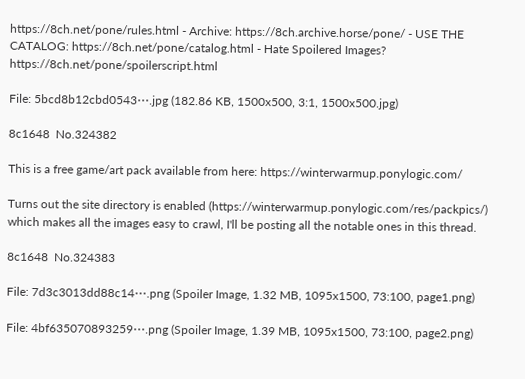https://8ch.net/pone/rules.html - Archive: https://8ch.archive.horse/pone/ - USE THE CATALOG: https://8ch.net/pone/catalog.html - Hate Spoilered Images? https://8ch.net/pone/spoilerscript.html

File: 5bcd8b12cbd0543⋯.jpg (182.86 KB, 1500x500, 3:1, 1500x500.jpg)

8c1648  No.324382

This is a free game/art pack available from here: https://winterwarmup.ponylogic.com/

Turns out the site directory is enabled (https://winterwarmup.ponylogic.com/res/packpics/) which makes all the images easy to crawl, I'll be posting all the notable ones in this thread.

8c1648  No.324383

File: 7d3c3013dd88c14⋯.png (Spoiler Image, 1.32 MB, 1095x1500, 73:100, page1.png)

File: 4bf635070893259⋯.png (Spoiler Image, 1.39 MB, 1095x1500, 73:100, page2.png)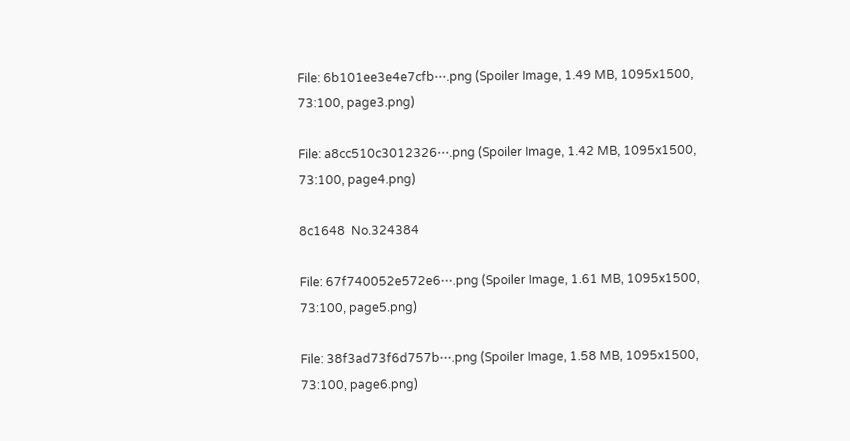File: 6b101ee3e4e7cfb⋯.png (Spoiler Image, 1.49 MB, 1095x1500, 73:100, page3.png)

File: a8cc510c3012326⋯.png (Spoiler Image, 1.42 MB, 1095x1500, 73:100, page4.png)

8c1648  No.324384

File: 67f740052e572e6⋯.png (Spoiler Image, 1.61 MB, 1095x1500, 73:100, page5.png)

File: 38f3ad73f6d757b⋯.png (Spoiler Image, 1.58 MB, 1095x1500, 73:100, page6.png)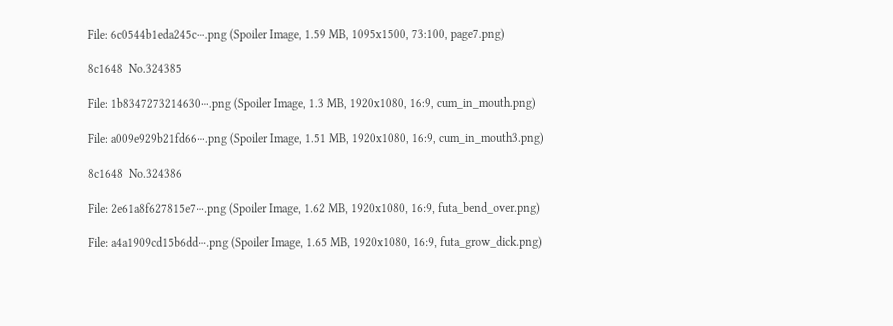File: 6c0544b1eda245c⋯.png (Spoiler Image, 1.59 MB, 1095x1500, 73:100, page7.png)

8c1648  No.324385

File: 1b8347273214630⋯.png (Spoiler Image, 1.3 MB, 1920x1080, 16:9, cum_in_mouth.png)

File: a009e929b21fd66⋯.png (Spoiler Image, 1.51 MB, 1920x1080, 16:9, cum_in_mouth3.png)

8c1648  No.324386

File: 2e61a8f627815e7⋯.png (Spoiler Image, 1.62 MB, 1920x1080, 16:9, futa_bend_over.png)

File: a4a1909cd15b6dd⋯.png (Spoiler Image, 1.65 MB, 1920x1080, 16:9, futa_grow_dick.png)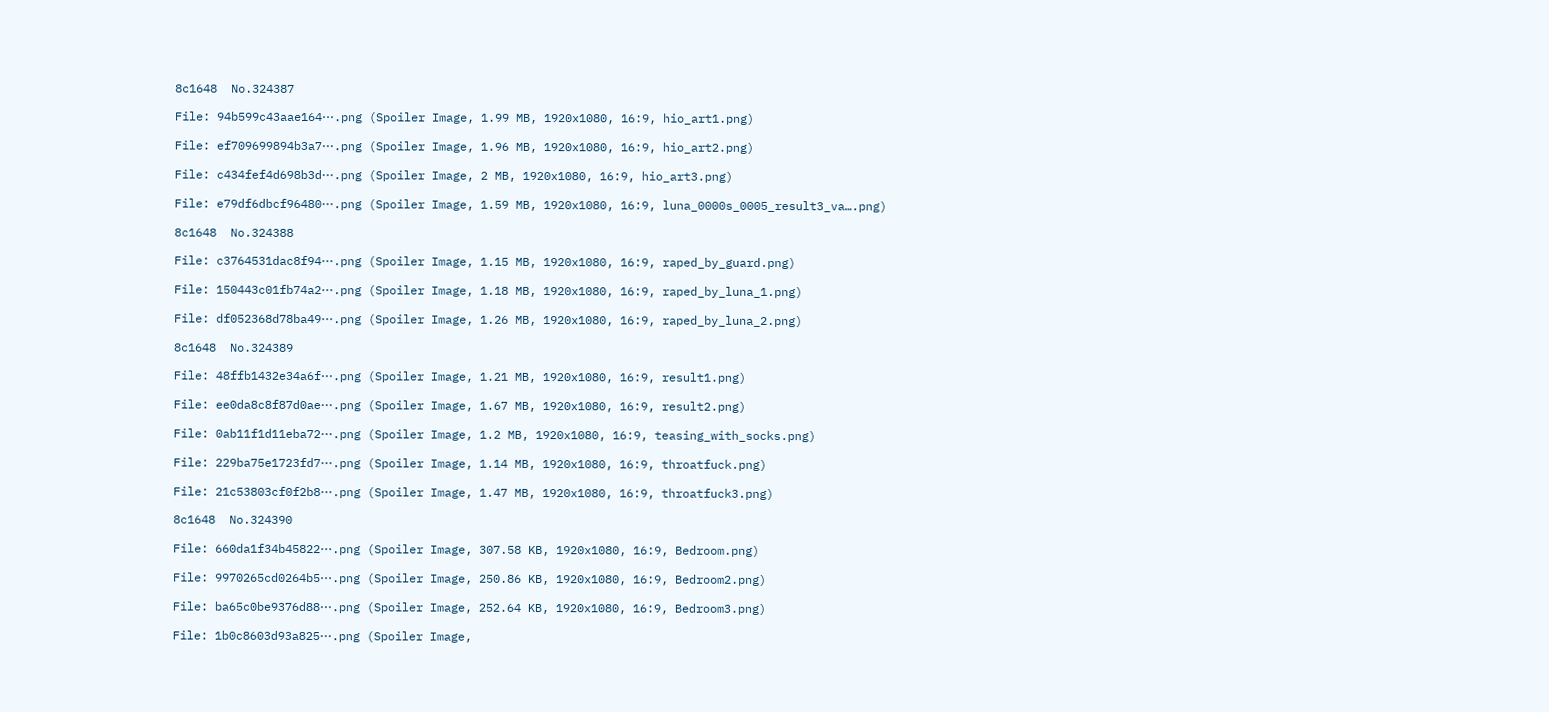8c1648  No.324387

File: 94b599c43aae164⋯.png (Spoiler Image, 1.99 MB, 1920x1080, 16:9, hio_art1.png)

File: ef709699894b3a7⋯.png (Spoiler Image, 1.96 MB, 1920x1080, 16:9, hio_art2.png)

File: c434fef4d698b3d⋯.png (Spoiler Image, 2 MB, 1920x1080, 16:9, hio_art3.png)

File: e79df6dbcf96480⋯.png (Spoiler Image, 1.59 MB, 1920x1080, 16:9, luna_0000s_0005_result3_va….png)

8c1648  No.324388

File: c3764531dac8f94⋯.png (Spoiler Image, 1.15 MB, 1920x1080, 16:9, raped_by_guard.png)

File: 150443c01fb74a2⋯.png (Spoiler Image, 1.18 MB, 1920x1080, 16:9, raped_by_luna_1.png)

File: df052368d78ba49⋯.png (Spoiler Image, 1.26 MB, 1920x1080, 16:9, raped_by_luna_2.png)

8c1648  No.324389

File: 48ffb1432e34a6f⋯.png (Spoiler Image, 1.21 MB, 1920x1080, 16:9, result1.png)

File: ee0da8c8f87d0ae⋯.png (Spoiler Image, 1.67 MB, 1920x1080, 16:9, result2.png)

File: 0ab11f1d11eba72⋯.png (Spoiler Image, 1.2 MB, 1920x1080, 16:9, teasing_with_socks.png)

File: 229ba75e1723fd7⋯.png (Spoiler Image, 1.14 MB, 1920x1080, 16:9, throatfuck.png)

File: 21c53803cf0f2b8⋯.png (Spoiler Image, 1.47 MB, 1920x1080, 16:9, throatfuck3.png)

8c1648  No.324390

File: 660da1f34b45822⋯.png (Spoiler Image, 307.58 KB, 1920x1080, 16:9, Bedroom.png)

File: 9970265cd0264b5⋯.png (Spoiler Image, 250.86 KB, 1920x1080, 16:9, Bedroom2.png)

File: ba65c0be9376d88⋯.png (Spoiler Image, 252.64 KB, 1920x1080, 16:9, Bedroom3.png)

File: 1b0c8603d93a825⋯.png (Spoiler Image,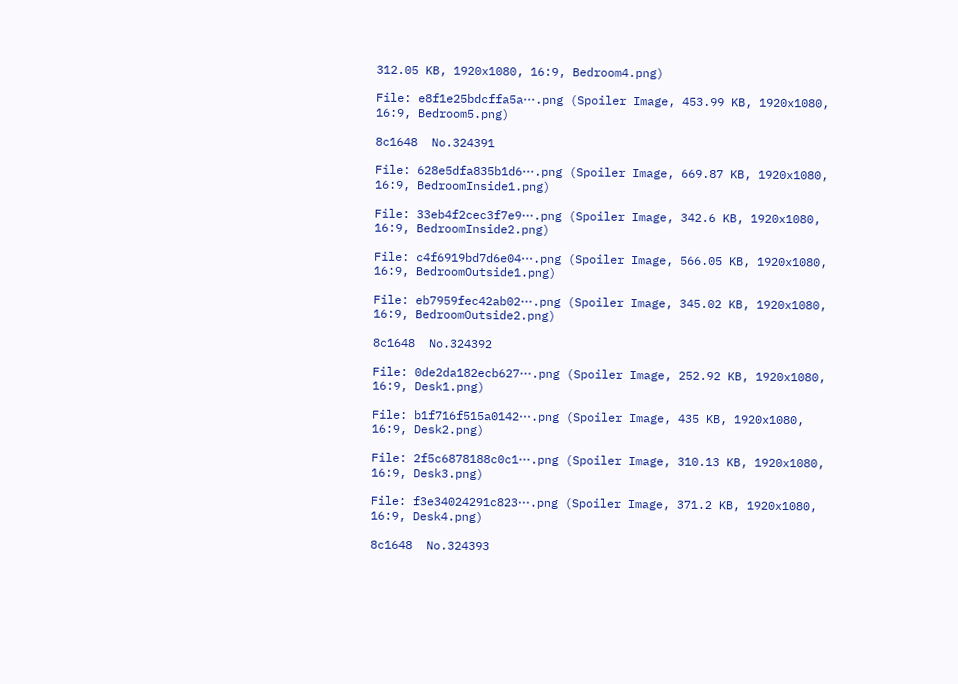312.05 KB, 1920x1080, 16:9, Bedroom4.png)

File: e8f1e25bdcffa5a⋯.png (Spoiler Image, 453.99 KB, 1920x1080, 16:9, Bedroom5.png)

8c1648  No.324391

File: 628e5dfa835b1d6⋯.png (Spoiler Image, 669.87 KB, 1920x1080, 16:9, BedroomInside1.png)

File: 33eb4f2cec3f7e9⋯.png (Spoiler Image, 342.6 KB, 1920x1080, 16:9, BedroomInside2.png)

File: c4f6919bd7d6e04⋯.png (Spoiler Image, 566.05 KB, 1920x1080, 16:9, BedroomOutside1.png)

File: eb7959fec42ab02⋯.png (Spoiler Image, 345.02 KB, 1920x1080, 16:9, BedroomOutside2.png)

8c1648  No.324392

File: 0de2da182ecb627⋯.png (Spoiler Image, 252.92 KB, 1920x1080, 16:9, Desk1.png)

File: b1f716f515a0142⋯.png (Spoiler Image, 435 KB, 1920x1080, 16:9, Desk2.png)

File: 2f5c6878188c0c1⋯.png (Spoiler Image, 310.13 KB, 1920x1080, 16:9, Desk3.png)

File: f3e34024291c823⋯.png (Spoiler Image, 371.2 KB, 1920x1080, 16:9, Desk4.png)

8c1648  No.324393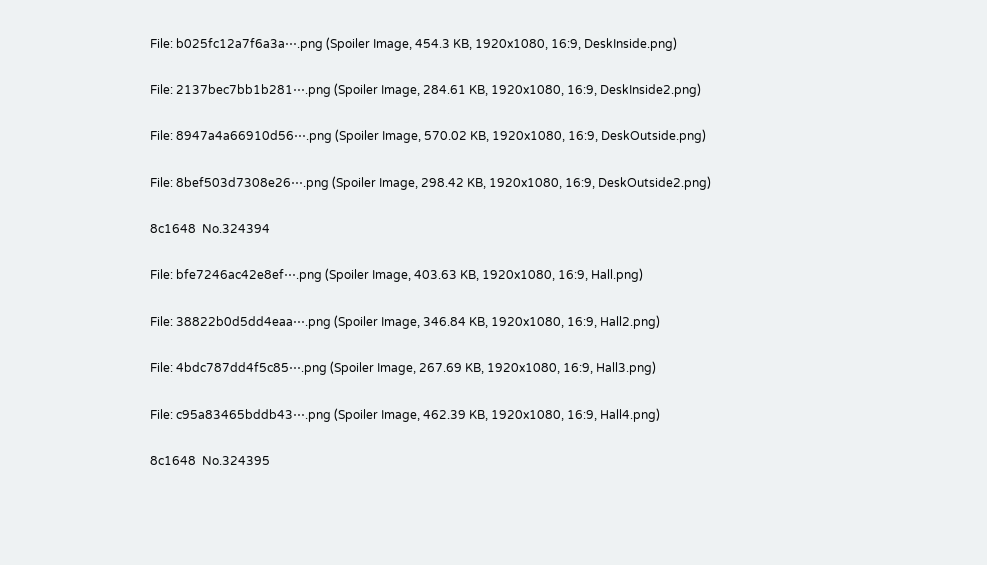File: b025fc12a7f6a3a⋯.png (Spoiler Image, 454.3 KB, 1920x1080, 16:9, DeskInside.png)

File: 2137bec7bb1b281⋯.png (Spoiler Image, 284.61 KB, 1920x1080, 16:9, DeskInside2.png)

File: 8947a4a66910d56⋯.png (Spoiler Image, 570.02 KB, 1920x1080, 16:9, DeskOutside.png)

File: 8bef503d7308e26⋯.png (Spoiler Image, 298.42 KB, 1920x1080, 16:9, DeskOutside2.png)

8c1648  No.324394

File: bfe7246ac42e8ef⋯.png (Spoiler Image, 403.63 KB, 1920x1080, 16:9, Hall.png)

File: 38822b0d5dd4eaa⋯.png (Spoiler Image, 346.84 KB, 1920x1080, 16:9, Hall2.png)

File: 4bdc787dd4f5c85⋯.png (Spoiler Image, 267.69 KB, 1920x1080, 16:9, Hall3.png)

File: c95a83465bddb43⋯.png (Spoiler Image, 462.39 KB, 1920x1080, 16:9, Hall4.png)

8c1648  No.324395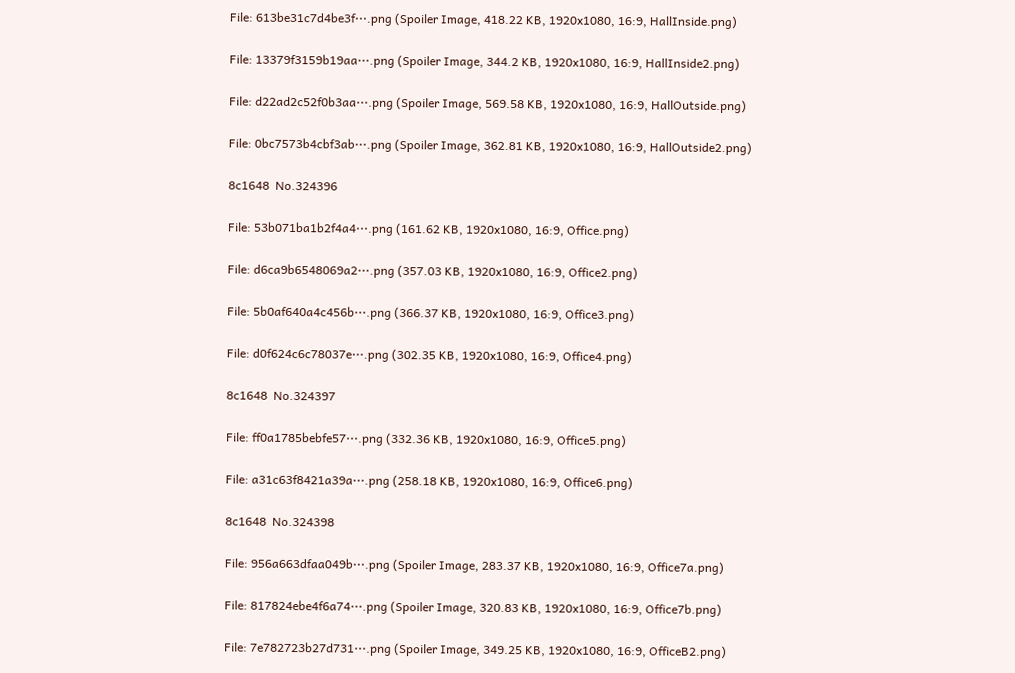File: 613be31c7d4be3f⋯.png (Spoiler Image, 418.22 KB, 1920x1080, 16:9, HallInside.png)

File: 13379f3159b19aa⋯.png (Spoiler Image, 344.2 KB, 1920x1080, 16:9, HallInside2.png)

File: d22ad2c52f0b3aa⋯.png (Spoiler Image, 569.58 KB, 1920x1080, 16:9, HallOutside.png)

File: 0bc7573b4cbf3ab⋯.png (Spoiler Image, 362.81 KB, 1920x1080, 16:9, HallOutside2.png)

8c1648  No.324396

File: 53b071ba1b2f4a4⋯.png (161.62 KB, 1920x1080, 16:9, Office.png)

File: d6ca9b6548069a2⋯.png (357.03 KB, 1920x1080, 16:9, Office2.png)

File: 5b0af640a4c456b⋯.png (366.37 KB, 1920x1080, 16:9, Office3.png)

File: d0f624c6c78037e⋯.png (302.35 KB, 1920x1080, 16:9, Office4.png)

8c1648  No.324397

File: ff0a1785bebfe57⋯.png (332.36 KB, 1920x1080, 16:9, Office5.png)

File: a31c63f8421a39a⋯.png (258.18 KB, 1920x1080, 16:9, Office6.png)

8c1648  No.324398

File: 956a663dfaa049b⋯.png (Spoiler Image, 283.37 KB, 1920x1080, 16:9, Office7a.png)

File: 817824ebe4f6a74⋯.png (Spoiler Image, 320.83 KB, 1920x1080, 16:9, Office7b.png)

File: 7e782723b27d731⋯.png (Spoiler Image, 349.25 KB, 1920x1080, 16:9, OfficeB2.png)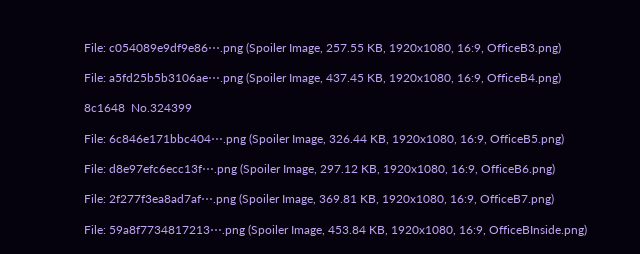File: c054089e9df9e86⋯.png (Spoiler Image, 257.55 KB, 1920x1080, 16:9, OfficeB3.png)

File: a5fd25b5b3106ae⋯.png (Spoiler Image, 437.45 KB, 1920x1080, 16:9, OfficeB4.png)

8c1648  No.324399

File: 6c846e171bbc404⋯.png (Spoiler Image, 326.44 KB, 1920x1080, 16:9, OfficeB5.png)

File: d8e97efc6ecc13f⋯.png (Spoiler Image, 297.12 KB, 1920x1080, 16:9, OfficeB6.png)

File: 2f277f3ea8ad7af⋯.png (Spoiler Image, 369.81 KB, 1920x1080, 16:9, OfficeB7.png)

File: 59a8f7734817213⋯.png (Spoiler Image, 453.84 KB, 1920x1080, 16:9, OfficeBInside.png)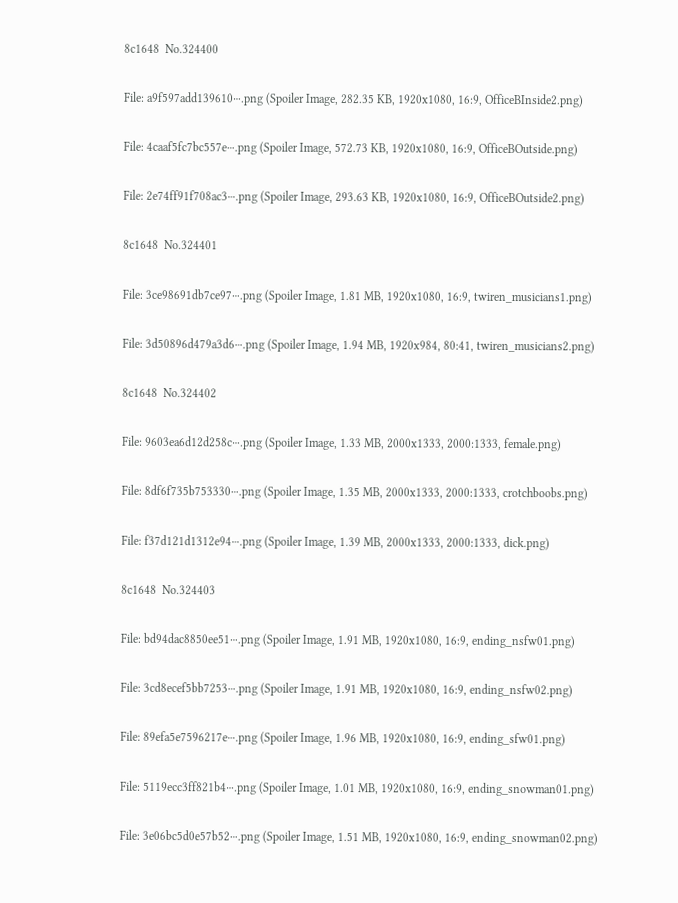8c1648  No.324400

File: a9f597add139610⋯.png (Spoiler Image, 282.35 KB, 1920x1080, 16:9, OfficeBInside2.png)

File: 4caaf5fc7bc557e⋯.png (Spoiler Image, 572.73 KB, 1920x1080, 16:9, OfficeBOutside.png)

File: 2e74ff91f708ac3⋯.png (Spoiler Image, 293.63 KB, 1920x1080, 16:9, OfficeBOutside2.png)

8c1648  No.324401

File: 3ce98691db7ce97⋯.png (Spoiler Image, 1.81 MB, 1920x1080, 16:9, twiren_musicians1.png)

File: 3d50896d479a3d6⋯.png (Spoiler Image, 1.94 MB, 1920x984, 80:41, twiren_musicians2.png)

8c1648  No.324402

File: 9603ea6d12d258c⋯.png (Spoiler Image, 1.33 MB, 2000x1333, 2000:1333, female.png)

File: 8df6f735b753330⋯.png (Spoiler Image, 1.35 MB, 2000x1333, 2000:1333, crotchboobs.png)

File: f37d121d1312e94⋯.png (Spoiler Image, 1.39 MB, 2000x1333, 2000:1333, dick.png)

8c1648  No.324403

File: bd94dac8850ee51⋯.png (Spoiler Image, 1.91 MB, 1920x1080, 16:9, ending_nsfw01.png)

File: 3cd8ecef5bb7253⋯.png (Spoiler Image, 1.91 MB, 1920x1080, 16:9, ending_nsfw02.png)

File: 89efa5e7596217e⋯.png (Spoiler Image, 1.96 MB, 1920x1080, 16:9, ending_sfw01.png)

File: 5119ecc3ff821b4⋯.png (Spoiler Image, 1.01 MB, 1920x1080, 16:9, ending_snowman01.png)

File: 3e06bc5d0e57b52⋯.png (Spoiler Image, 1.51 MB, 1920x1080, 16:9, ending_snowman02.png)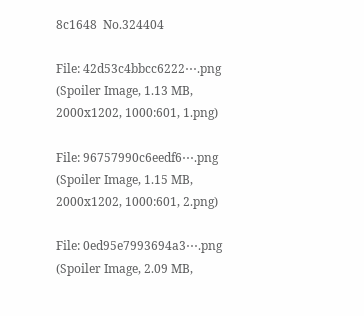8c1648  No.324404

File: 42d53c4bbcc6222⋯.png (Spoiler Image, 1.13 MB, 2000x1202, 1000:601, 1.png)

File: 96757990c6eedf6⋯.png (Spoiler Image, 1.15 MB, 2000x1202, 1000:601, 2.png)

File: 0ed95e7993694a3⋯.png (Spoiler Image, 2.09 MB,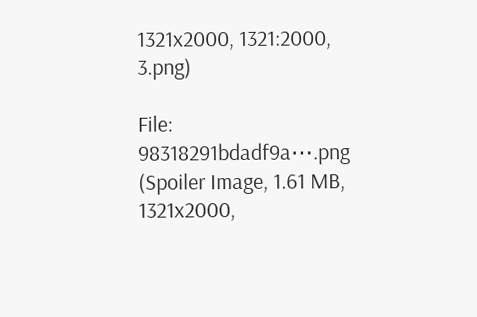1321x2000, 1321:2000, 3.png)

File: 98318291bdadf9a⋯.png (Spoiler Image, 1.61 MB, 1321x2000,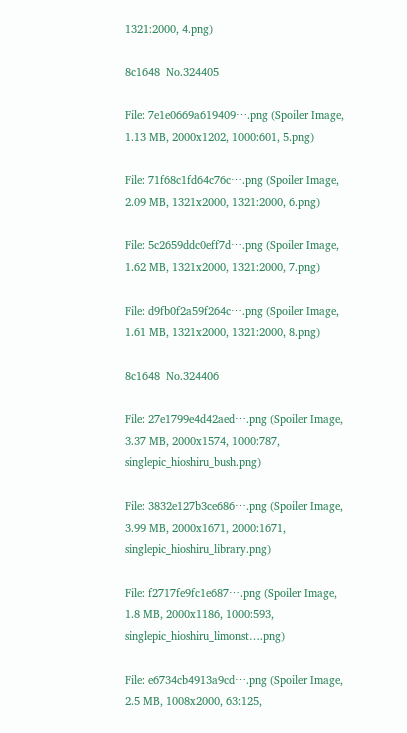1321:2000, 4.png)

8c1648  No.324405

File: 7e1e0669a619409⋯.png (Spoiler Image, 1.13 MB, 2000x1202, 1000:601, 5.png)

File: 71f68c1fd64c76c⋯.png (Spoiler Image, 2.09 MB, 1321x2000, 1321:2000, 6.png)

File: 5c2659ddc0eff7d⋯.png (Spoiler Image, 1.62 MB, 1321x2000, 1321:2000, 7.png)

File: d9fb0f2a59f264c⋯.png (Spoiler Image, 1.61 MB, 1321x2000, 1321:2000, 8.png)

8c1648  No.324406

File: 27e1799e4d42aed⋯.png (Spoiler Image, 3.37 MB, 2000x1574, 1000:787, singlepic_hioshiru_bush.png)

File: 3832e127b3ce686⋯.png (Spoiler Image, 3.99 MB, 2000x1671, 2000:1671, singlepic_hioshiru_library.png)

File: f2717fe9fc1e687⋯.png (Spoiler Image, 1.8 MB, 2000x1186, 1000:593, singlepic_hioshiru_limonst….png)

File: e6734cb4913a9cd⋯.png (Spoiler Image, 2.5 MB, 1008x2000, 63:125,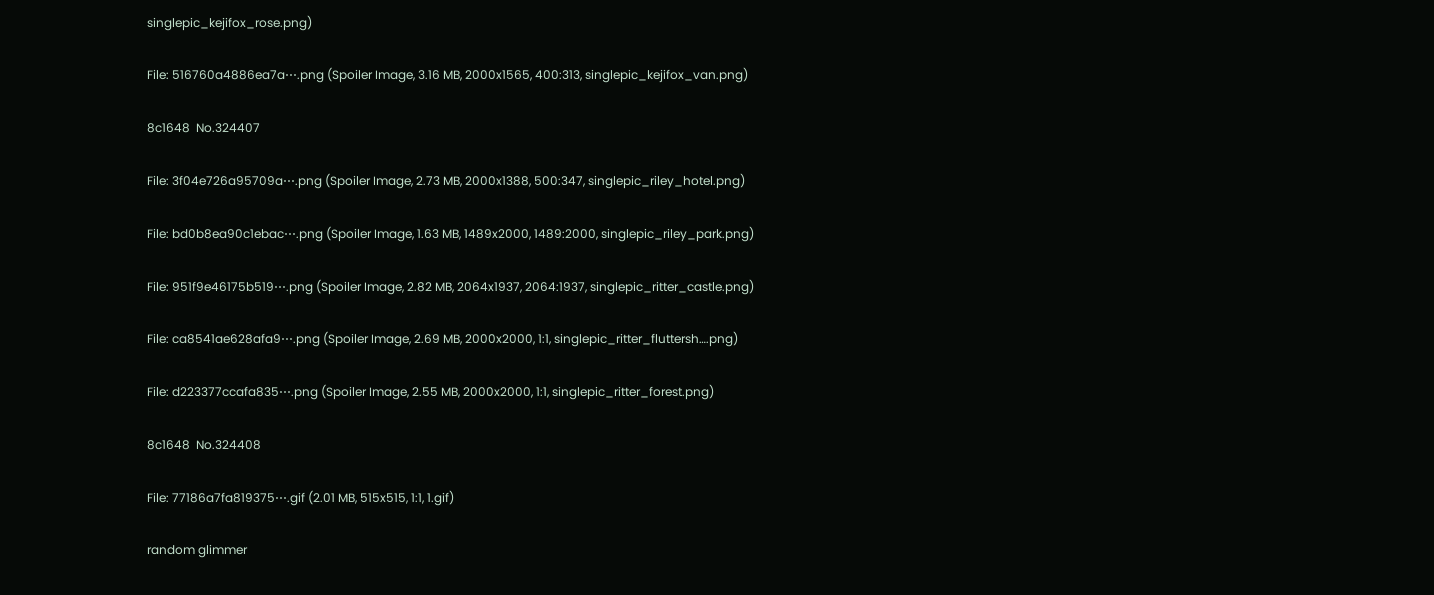singlepic_kejifox_rose.png)

File: 516760a4886ea7a⋯.png (Spoiler Image, 3.16 MB, 2000x1565, 400:313, singlepic_kejifox_van.png)

8c1648  No.324407

File: 3f04e726a95709a⋯.png (Spoiler Image, 2.73 MB, 2000x1388, 500:347, singlepic_riley_hotel.png)

File: bd0b8ea90c1ebac⋯.png (Spoiler Image, 1.63 MB, 1489x2000, 1489:2000, singlepic_riley_park.png)

File: 951f9e46175b519⋯.png (Spoiler Image, 2.82 MB, 2064x1937, 2064:1937, singlepic_ritter_castle.png)

File: ca8541ae628afa9⋯.png (Spoiler Image, 2.69 MB, 2000x2000, 1:1, singlepic_ritter_fluttersh….png)

File: d223377ccafa835⋯.png (Spoiler Image, 2.55 MB, 2000x2000, 1:1, singlepic_ritter_forest.png)

8c1648  No.324408

File: 77186a7fa819375⋯.gif (2.01 MB, 515x515, 1:1, 1.gif)

random glimmer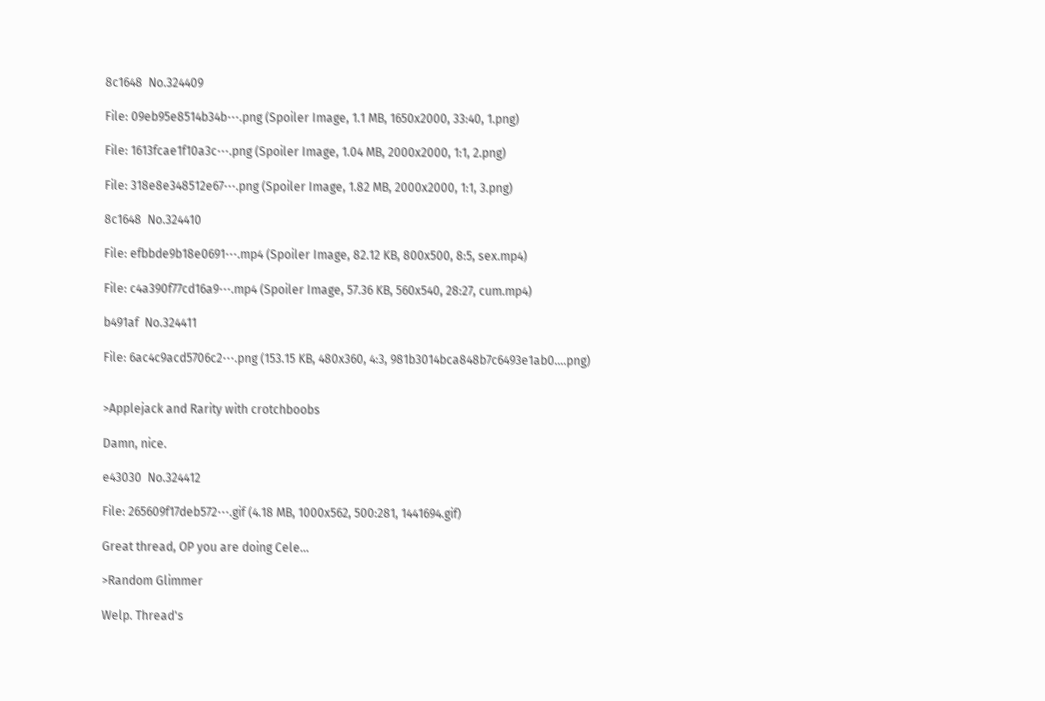8c1648  No.324409

File: 09eb95e8514b34b⋯.png (Spoiler Image, 1.1 MB, 1650x2000, 33:40, 1.png)

File: 1613fcae1f10a3c⋯.png (Spoiler Image, 1.04 MB, 2000x2000, 1:1, 2.png)

File: 318e8e348512e67⋯.png (Spoiler Image, 1.82 MB, 2000x2000, 1:1, 3.png)

8c1648  No.324410

File: efbbde9b18e0691⋯.mp4 (Spoiler Image, 82.12 KB, 800x500, 8:5, sex.mp4)

File: c4a390f77cd16a9⋯.mp4 (Spoiler Image, 57.36 KB, 560x540, 28:27, cum.mp4)

b491af  No.324411

File: 6ac4c9acd5706c2⋯.png (153.15 KB, 480x360, 4:3, 981b3014bca848b7c6493e1ab0….png)


>Applejack and Rarity with crotchboobs

Damn, nice.

e43030  No.324412

File: 265609f17deb572⋯.gif (4.18 MB, 1000x562, 500:281, 1441694.gif)

Great thread, OP you are doing Cele…

>Random Glimmer

Welp. Thread's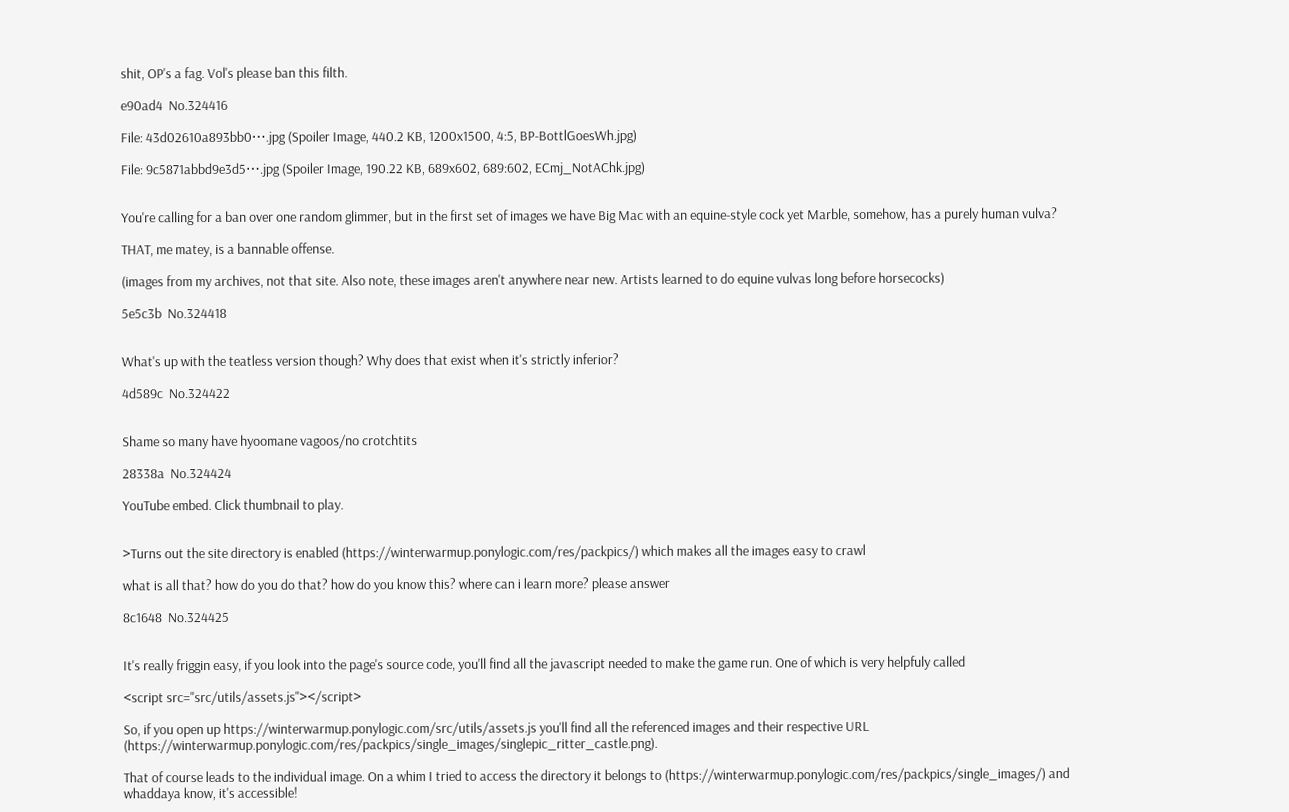shit, OP's a fag. Vol's please ban this filth.

e90ad4  No.324416

File: 43d02610a893bb0⋯.jpg (Spoiler Image, 440.2 KB, 1200x1500, 4:5, BP-BottlGoesWh.jpg)

File: 9c5871abbd9e3d5⋯.jpg (Spoiler Image, 190.22 KB, 689x602, 689:602, ECmj_NotAChk.jpg)


You're calling for a ban over one random glimmer, but in the first set of images we have Big Mac with an equine-style cock yet Marble, somehow, has a purely human vulva?

THAT, me matey, is a bannable offense.

(images from my archives, not that site. Also note, these images aren't anywhere near new. Artists learned to do equine vulvas long before horsecocks)

5e5c3b  No.324418


What's up with the teatless version though? Why does that exist when it's strictly inferior?

4d589c  No.324422


Shame so many have hyoomane vagoos/no crotchtits

28338a  No.324424

YouTube embed. Click thumbnail to play.


>Turns out the site directory is enabled (https://winterwarmup.ponylogic.com/res/packpics/) which makes all the images easy to crawl

what is all that? how do you do that? how do you know this? where can i learn more? please answer

8c1648  No.324425


It's really friggin easy, if you look into the page's source code, you'll find all the javascript needed to make the game run. One of which is very helpfuly called

<script src="src/utils/assets.js"></script>

So, if you open up https://winterwarmup.ponylogic.com/src/utils/assets.js you'll find all the referenced images and their respective URL (https://winterwarmup.ponylogic.com/res/packpics/single_images/singlepic_ritter_castle.png).

That of course leads to the individual image. On a whim I tried to access the directory it belongs to (https://winterwarmup.ponylogic.com/res/packpics/single_images/) and whaddaya know, it's accessible!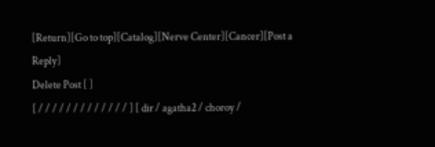[Return][Go to top][Catalog][Nerve Center][Cancer][Post a Reply]
Delete Post [ ]
[ / / / / / / / / / / / / / ] [ dir / agatha2 / choroy /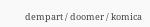dempart / doomer / komica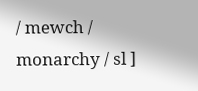/ mewch / monarchy / sl ]